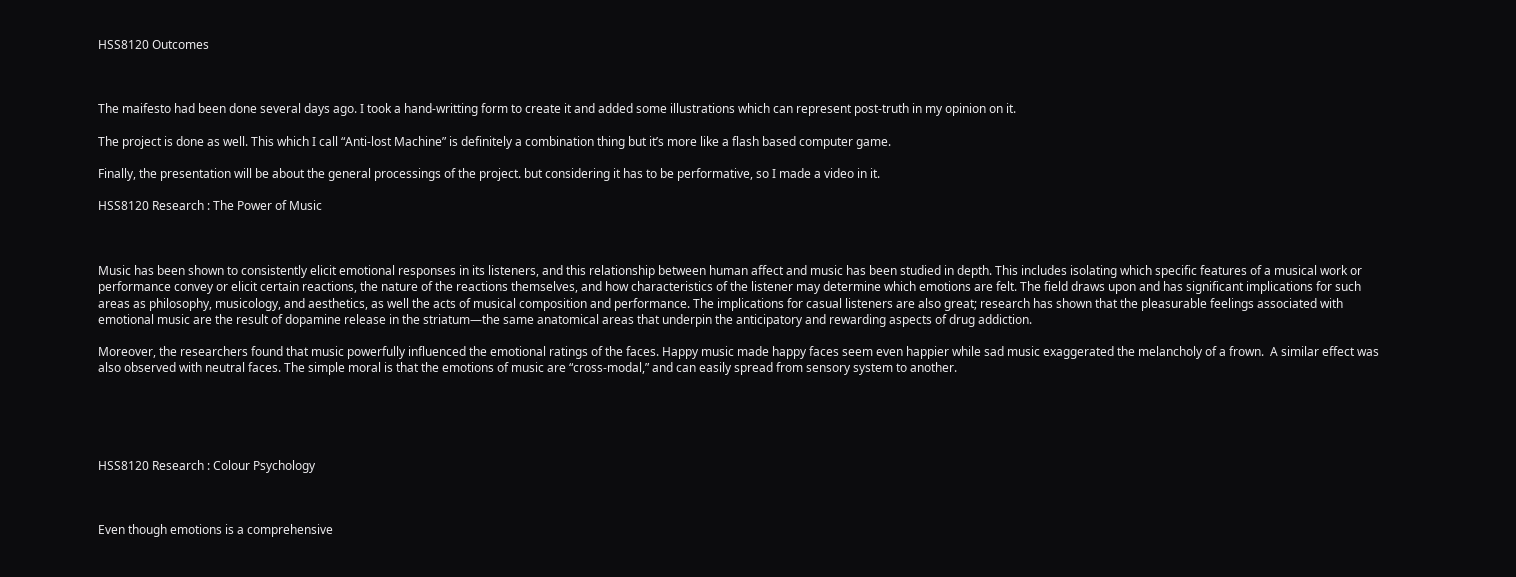HSS8120 Outcomes



The maifesto had been done several days ago. I took a hand-writting form to create it and added some illustrations which can represent post-truth in my opinion on it.

The project is done as well. This which I call “Anti-lost Machine” is definitely a combination thing but it’s more like a flash based computer game.

Finally, the presentation will be about the general processings of the project. but considering it has to be performative, so I made a video in it.

HSS8120 Research : The Power of Music



Music has been shown to consistently elicit emotional responses in its listeners, and this relationship between human affect and music has been studied in depth. This includes isolating which specific features of a musical work or performance convey or elicit certain reactions, the nature of the reactions themselves, and how characteristics of the listener may determine which emotions are felt. The field draws upon and has significant implications for such areas as philosophy, musicology, and aesthetics, as well the acts of musical composition and performance. The implications for casual listeners are also great; research has shown that the pleasurable feelings associated with emotional music are the result of dopamine release in the striatum—the same anatomical areas that underpin the anticipatory and rewarding aspects of drug addiction.

Moreover, the researchers found that music powerfully influenced the emotional ratings of the faces. Happy music made happy faces seem even happier while sad music exaggerated the melancholy of a frown.  A similar effect was also observed with neutral faces. The simple moral is that the emotions of music are “cross-modal,” and can easily spread from sensory system to another.





HSS8120 Research : Colour Psychology



Even though emotions is a comprehensive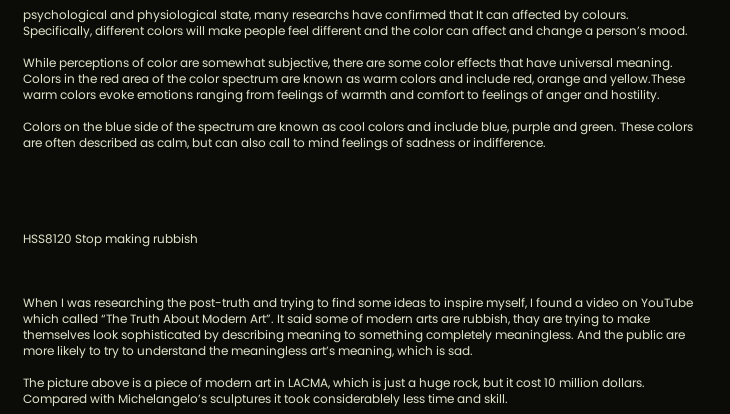psychological and physiological state, many researchs have confirmed that It can affected by colours. Specifically, different colors will make people feel different and the color can affect and change a person’s mood.

While perceptions of color are somewhat subjective, there are some color effects that have universal meaning. Colors in the red area of the color spectrum are known as warm colors and include red, orange and yellow.These warm colors evoke emotions ranging from feelings of warmth and comfort to feelings of anger and hostility.

Colors on the blue side of the spectrum are known as cool colors and include blue, purple and green. These colors are often described as calm, but can also call to mind feelings of sadness or indifference.





HSS8120 Stop making rubbish



When I was researching the post-truth and trying to find some ideas to inspire myself, I found a video on YouTube which called “The Truth About Modern Art”. It said some of modern arts are rubbish, thay are trying to make themselves look sophisticated by describing meaning to something completely meaningless. And the public are more likely to try to understand the meaningless art’s meaning, which is sad.

The picture above is a piece of modern art in LACMA, which is just a huge rock, but it cost 10 million dollars. Compared with Michelangelo’s sculptures it took considerablely less time and skill.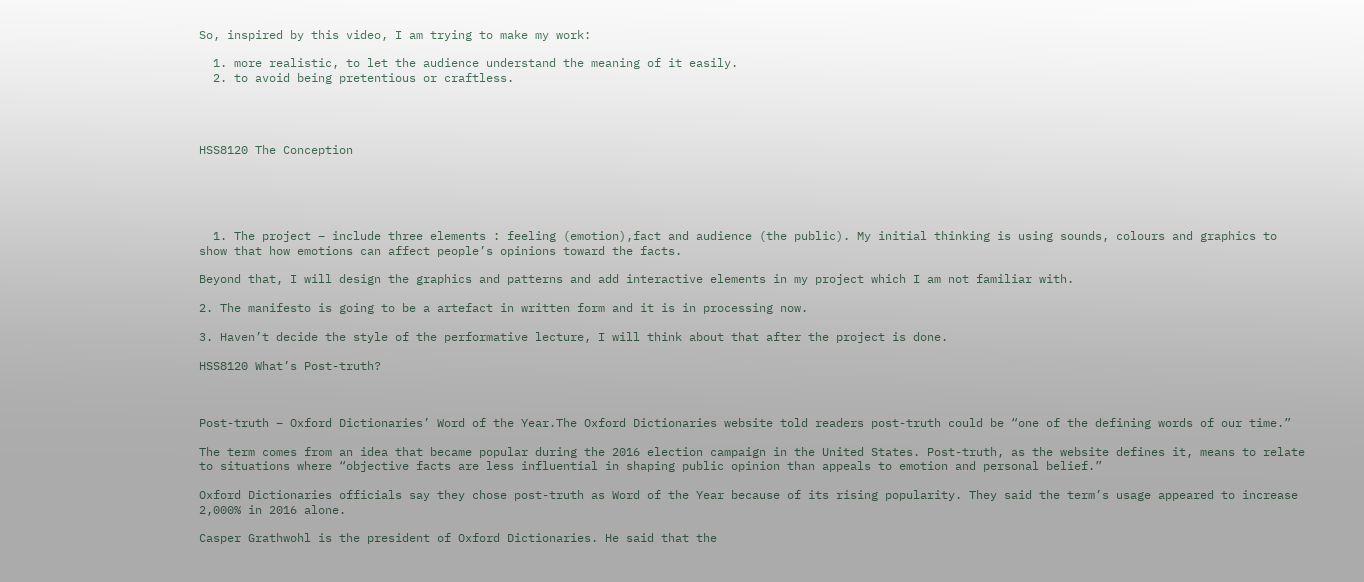So, inspired by this video, I am trying to make my work:

  1. more realistic, to let the audience understand the meaning of it easily.
  2. to avoid being pretentious or craftless.




HSS8120 The Conception





  1. The project – include three elements : feeling (emotion),fact and audience (the public). My initial thinking is using sounds, colours and graphics to show that how emotions can affect people’s opinions toward the facts.

Beyond that, I will design the graphics and patterns and add interactive elements in my project which I am not familiar with.

2. The manifesto is going to be a artefact in written form and it is in processing now.

3. Haven’t decide the style of the performative lecture, I will think about that after the project is done.

HSS8120 What’s Post-truth?



Post-truth – Oxford Dictionaries’ Word of the Year.The Oxford Dictionaries website told readers post-truth could be “one of the defining words of our time.”

The term comes from an idea that became popular during the 2016 election campaign in the United States. Post-truth, as the website defines it, means to relate to situations where “objective facts are less influential in shaping public opinion than appeals to emotion and personal belief.”

Oxford Dictionaries officials say they chose post-truth as Word of the Year because of its rising popularity. They said the term’s usage appeared to increase 2,000% in 2016 alone.

Casper Grathwohl is the president of Oxford Dictionaries. He said that the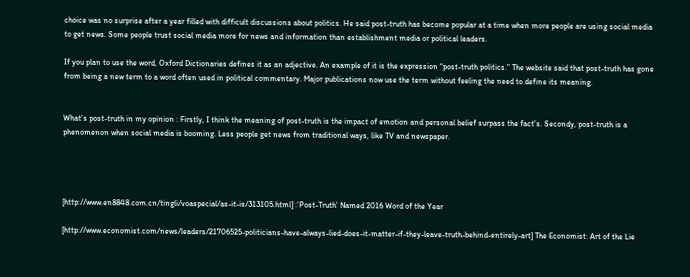choice was no surprise after a year filled with difficult discussions about politics. He said post-truth has become popular at a time when more people are using social media to get news. Some people trust social media more for news and information than establishment media or political leaders.

If you plan to use the word, Oxford Dictionaries defines it as an adjective. An example of it is the expression “post-truth politics.” The website said that post-truth has gone from being a new term to a word often used in political commentary. Major publications now use the term without feeling the need to define its meaning.


What’s post-truth in my opinion : Firstly, I think the meaning of post-truth is the impact of emotion and personal belief surpass the fact’s. Secondy, post-truth is a phenomenon when social media is booming. Less people get news from traditional ways, like TV and newspaper.




[http://www.en8848.com.cn/tingli/voaspecial/as-it-is/313105.html] :’Post-Truth’ Named 2016 Word of the Year

[http://www.economist.com/news/leaders/21706525-politicians-have-always-lied-does-it-matter-if-they-leave-truth-behind-entirely-art] The Economist: Art of the Lie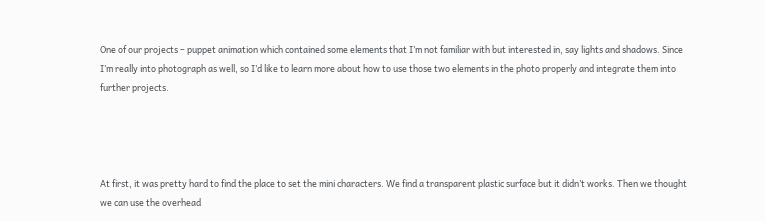One of our projects – puppet animation which contained some elements that I’m not familiar with but interested in, say lights and shadows. Since I’m really into photograph as well, so I’d like to learn more about how to use those two elements in the photo properly and integrate them into further projects.




At first, it was pretty hard to find the place to set the mini characters. We find a transparent plastic surface but it didn’t works. Then we thought we can use the overhead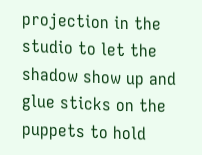projection in the studio to let the shadow show up and glue sticks on the puppets to hold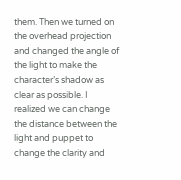them. Then we turned on the overhead projection and changed the angle of the light to make the character’s shadow as clear as possible. I realized we can change the distance between the light and puppet to change the clarity and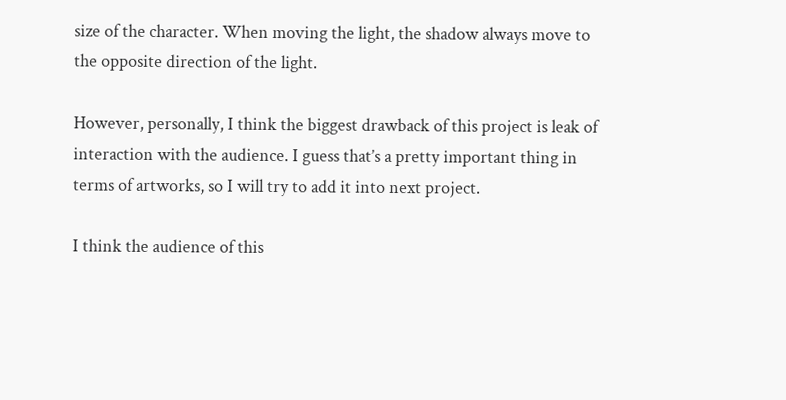size of the character. When moving the light, the shadow always move to the opposite direction of the light.

However, personally, I think the biggest drawback of this project is leak of interaction with the audience. I guess that’s a pretty important thing in terms of artworks, so I will try to add it into next project.

I think the audience of this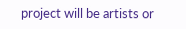project will be artists or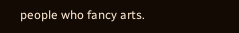people who fancy arts.